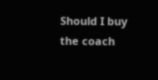Should I buy the coach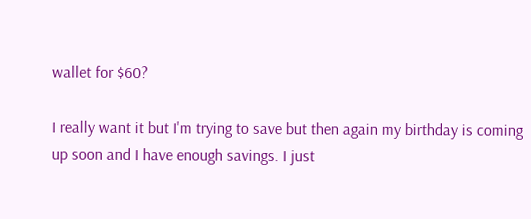wallet for $60?

I really want it but I'm trying to save but then again my birthday is coming up soon and I have enough savings. I just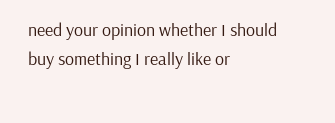need your opinion whether I should buy something I really like or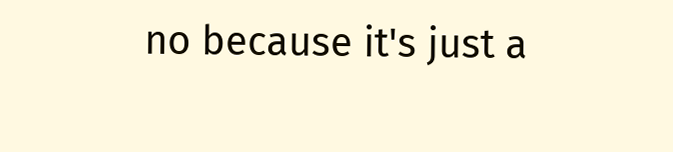no because it's just a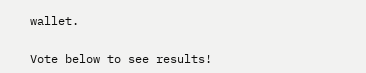wallet.

Vote below to see results!